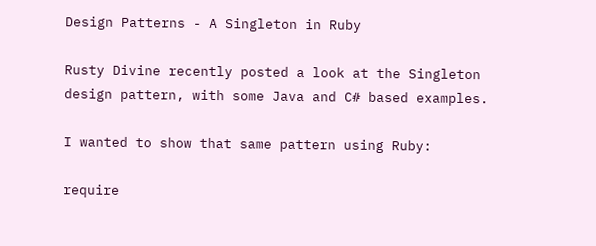Design Patterns - A Singleton in Ruby

Rusty Divine recently posted a look at the Singleton design pattern, with some Java and C# based examples.

I wanted to show that same pattern using Ruby:

require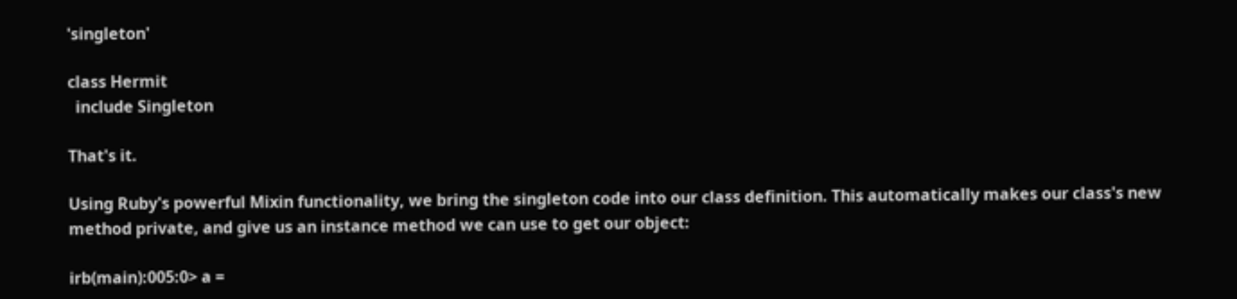'singleton'

class Hermit
  include Singleton

That's it.

Using Ruby's powerful Mixin functionality, we bring the singleton code into our class definition. This automatically makes our class's new method private, and give us an instance method we can use to get our object:

irb(main):005:0> a =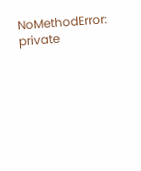NoMethodError: private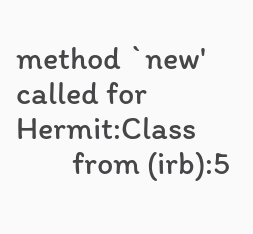method `new' called for Hermit:Class
        from (irb):5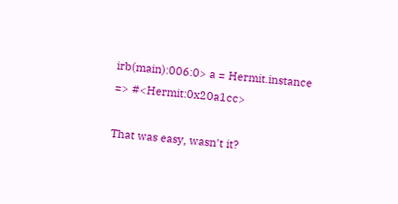irb(main):006:0> a = Hermit.instance
=> #<Hermit:0x20a1cc>

That was easy, wasn't it?